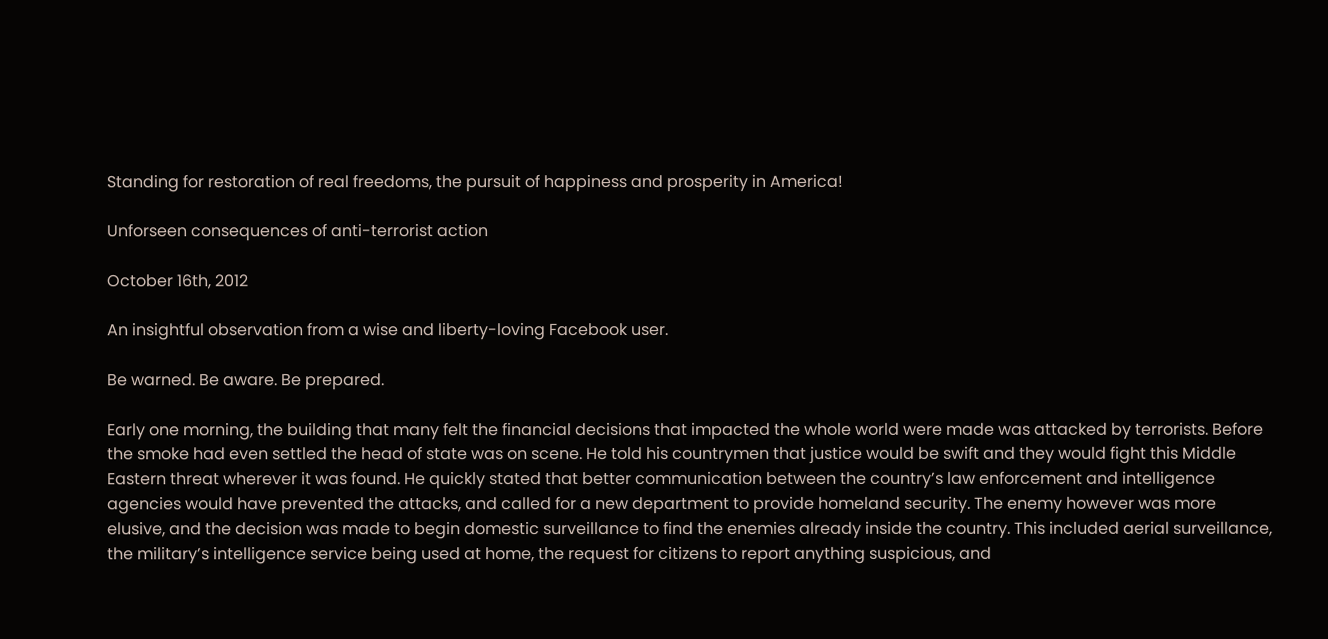Standing for restoration of real freedoms, the pursuit of happiness and prosperity in America!

Unforseen consequences of anti-terrorist action

October 16th, 2012

An insightful observation from a wise and liberty-loving Facebook user.

Be warned. Be aware. Be prepared.

Early one morning, the building that many felt the financial decisions that impacted the whole world were made was attacked by terrorists. Before the smoke had even settled the head of state was on scene. He told his countrymen that justice would be swift and they would fight this Middle Eastern threat wherever it was found. He quickly stated that better communication between the country’s law enforcement and intelligence agencies would have prevented the attacks, and called for a new department to provide homeland security. The enemy however was more elusive, and the decision was made to begin domestic surveillance to find the enemies already inside the country. This included aerial surveillance, the military’s intelligence service being used at home, the request for citizens to report anything suspicious, and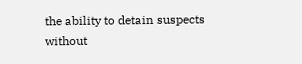the ability to detain suspects without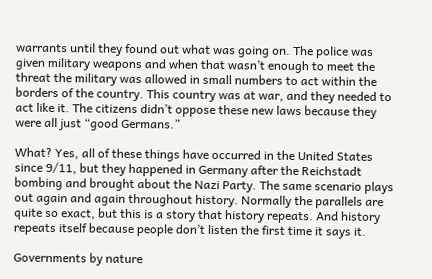warrants until they found out what was going on. The police was given military weapons and when that wasn’t enough to meet the threat the military was allowed in small numbers to act within the borders of the country. This country was at war, and they needed to act like it. The citizens didn’t oppose these new laws because they were all just “good Germans.”

What? Yes, all of these things have occurred in the United States since 9/11, but they happened in Germany after the Reichstadt bombing and brought about the Nazi Party. The same scenario plays out again and again throughout history. Normally the parallels are quite so exact, but this is a story that history repeats. And history repeats itself because people don’t listen the first time it says it.

Governments by nature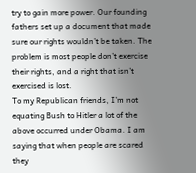try to gain more power. Our founding fathers set up a document that made sure our rights wouldn’t be taken. The problem is most people don’t exercise their rights, and a right that isn’t exercised is lost.
To my Republican friends, I’m not equating Bush to Hitler a lot of the above occurred under Obama. I am saying that when people are scared they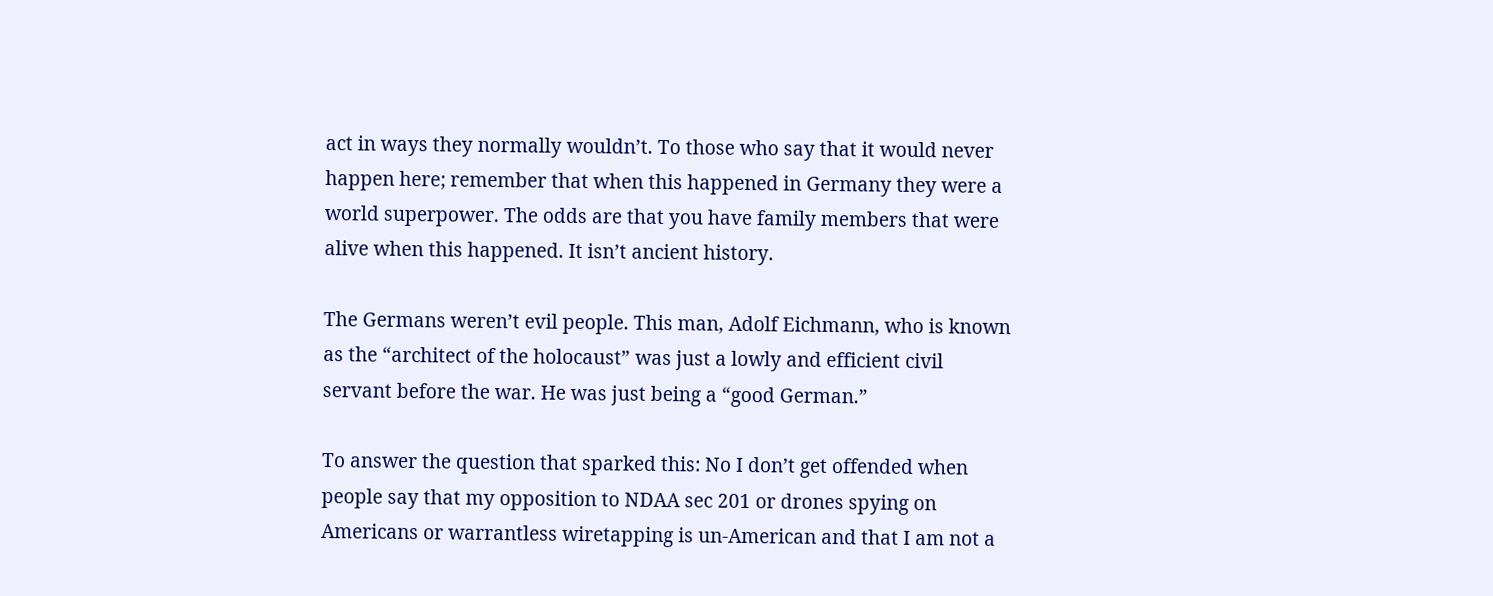act in ways they normally wouldn’t. To those who say that it would never happen here; remember that when this happened in Germany they were a world superpower. The odds are that you have family members that were alive when this happened. It isn’t ancient history.

The Germans weren’t evil people. This man, Adolf Eichmann, who is known as the “architect of the holocaust” was just a lowly and efficient civil servant before the war. He was just being a “good German.”

To answer the question that sparked this: No I don’t get offended when people say that my opposition to NDAA sec 201 or drones spying on Americans or warrantless wiretapping is un-American and that I am not a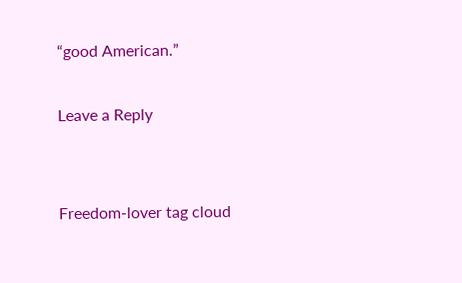“good American.”

Leave a Reply


Freedom-lover tag cloud